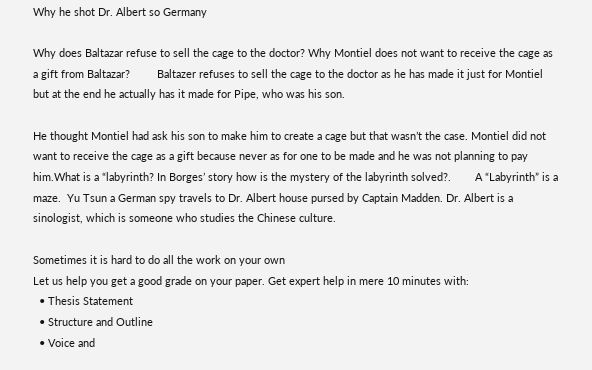Why he shot Dr. Albert so Germany

Why does Baltazar refuse to sell the cage to the doctor? Why Montiel does not want to receive the cage as a gift from Baltazar?         Baltazer refuses to sell the cage to the doctor as he has made it just for Montiel but at the end he actually has it made for Pipe, who was his son.

He thought Montiel had ask his son to make him to create a cage but that wasn’t the case. Montiel did not want to receive the cage as a gift because never as for one to be made and he was not planning to pay him.What is a “labyrinth? In Borges’ story how is the mystery of the labyrinth solved?.        A “Labyrinth” is a maze.  Yu Tsun a German spy travels to Dr. Albert house pursed by Captain Madden. Dr. Albert is a sinologist, which is someone who studies the Chinese culture.

Sometimes it is hard to do all the work on your own
Let us help you get a good grade on your paper. Get expert help in mere 10 minutes with:
  • Thesis Statement
  • Structure and Outline
  • Voice and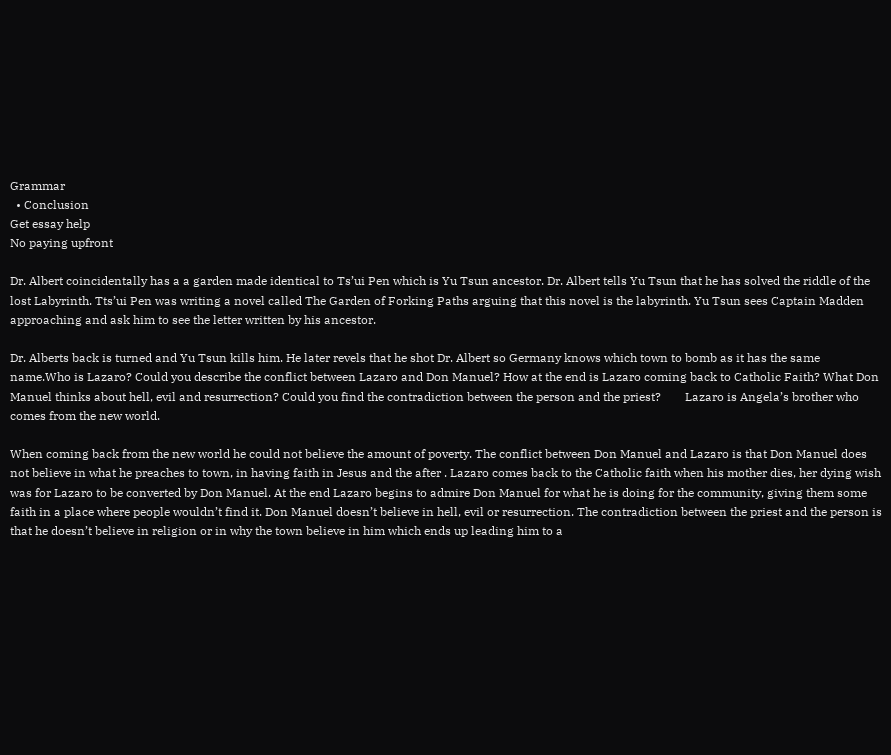Grammar
  • Conclusion
Get essay help
No paying upfront

Dr. Albert coincidentally has a a garden made identical to Ts’ui Pen which is Yu Tsun ancestor. Dr. Albert tells Yu Tsun that he has solved the riddle of the lost Labyrinth. Tts’ui Pen was writing a novel called The Garden of Forking Paths arguing that this novel is the labyrinth. Yu Tsun sees Captain Madden approaching and ask him to see the letter written by his ancestor.

Dr. Alberts back is turned and Yu Tsun kills him. He later revels that he shot Dr. Albert so Germany knows which town to bomb as it has the same name.Who is Lazaro? Could you describe the conflict between Lazaro and Don Manuel? How at the end is Lazaro coming back to Catholic Faith? What Don Manuel thinks about hell, evil and resurrection? Could you find the contradiction between the person and the priest?        Lazaro is Angela’s brother who comes from the new world.

When coming back from the new world he could not believe the amount of poverty. The conflict between Don Manuel and Lazaro is that Don Manuel does not believe in what he preaches to town, in having faith in Jesus and the after . Lazaro comes back to the Catholic faith when his mother dies, her dying wish was for Lazaro to be converted by Don Manuel. At the end Lazaro begins to admire Don Manuel for what he is doing for the community, giving them some faith in a place where people wouldn’t find it. Don Manuel doesn’t believe in hell, evil or resurrection. The contradiction between the priest and the person is that he doesn’t believe in religion or in why the town believe in him which ends up leading him to a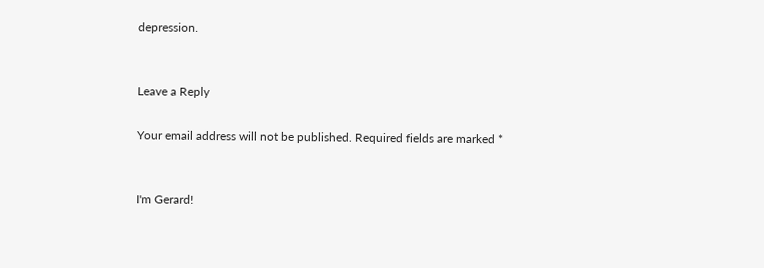depression.


Leave a Reply

Your email address will not be published. Required fields are marked *


I'm Gerard!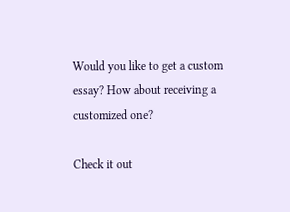Would you like to get a custom essay? How about receiving a customized one?

Check it out